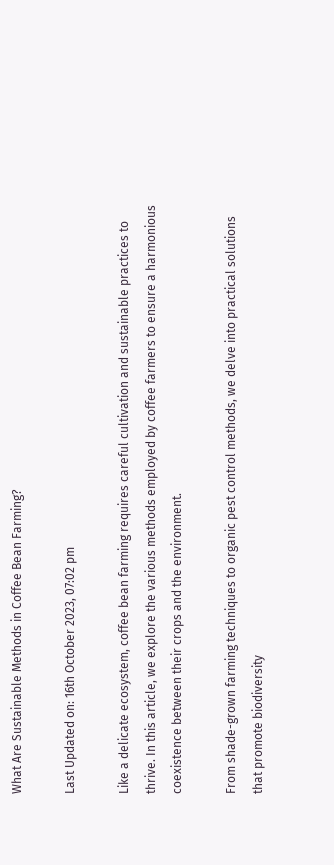What Are Sustainable Methods in Coffee Bean Farming?

Last Updated on: 16th October 2023, 07:02 pm

Like a delicate ecosystem, coffee bean farming requires careful cultivation and sustainable practices to thrive. In this article, we explore the various methods employed by coffee farmers to ensure a harmonious coexistence between their crops and the environment.

From shade-grown farming techniques to organic pest control methods, we delve into practical solutions that promote biodiversity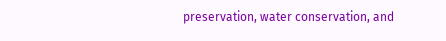preservation, water conservation, and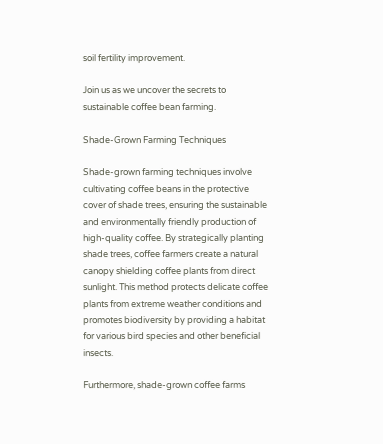soil fertility improvement.

Join us as we uncover the secrets to sustainable coffee bean farming.

Shade-Grown Farming Techniques

Shade-grown farming techniques involve cultivating coffee beans in the protective cover of shade trees, ensuring the sustainable and environmentally friendly production of high-quality coffee. By strategically planting shade trees, coffee farmers create a natural canopy shielding coffee plants from direct sunlight. This method protects delicate coffee plants from extreme weather conditions and promotes biodiversity by providing a habitat for various bird species and other beneficial insects.

Furthermore, shade-grown coffee farms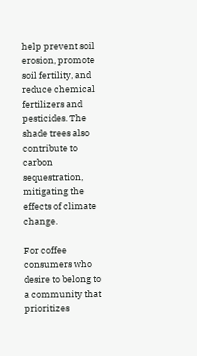help prevent soil erosion, promote soil fertility, and reduce chemical fertilizers and pesticides. The shade trees also contribute to carbon sequestration, mitigating the effects of climate change.

For coffee consumers who desire to belong to a community that prioritizes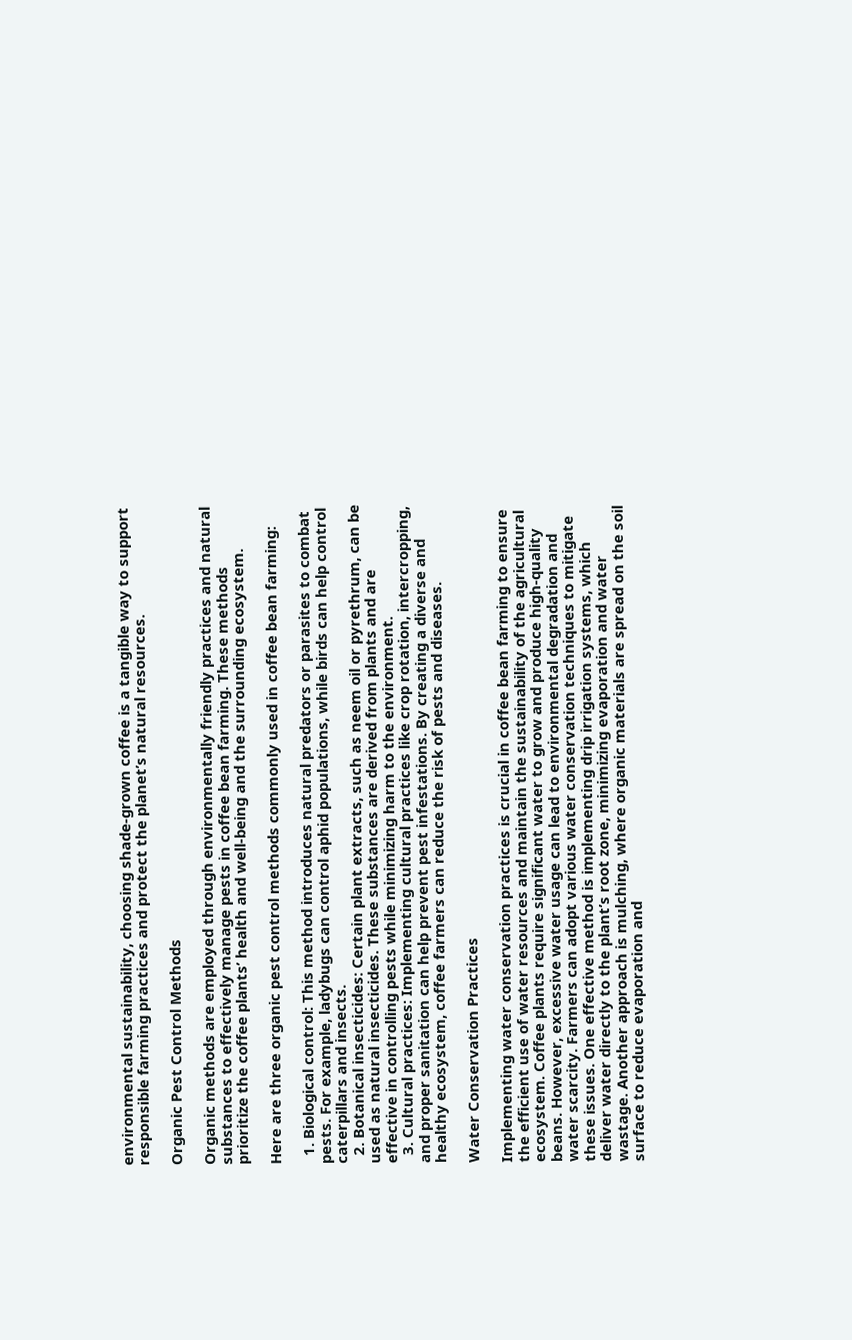environmental sustainability, choosing shade-grown coffee is a tangible way to support responsible farming practices and protect the planet’s natural resources.

Organic Pest Control Methods

Organic methods are employed through environmentally friendly practices and natural substances to effectively manage pests in coffee bean farming. These methods prioritize the coffee plants’ health and well-being and the surrounding ecosystem.

Here are three organic pest control methods commonly used in coffee bean farming:

  1. Biological control: This method introduces natural predators or parasites to combat pests. For example, ladybugs can control aphid populations, while birds can help control caterpillars and insects.
  2. Botanical insecticides: Certain plant extracts, such as neem oil or pyrethrum, can be used as natural insecticides. These substances are derived from plants and are effective in controlling pests while minimizing harm to the environment.
  3. Cultural practices: Implementing cultural practices like crop rotation, intercropping, and proper sanitation can help prevent pest infestations. By creating a diverse and healthy ecosystem, coffee farmers can reduce the risk of pests and diseases.

Water Conservation Practices

Implementing water conservation practices is crucial in coffee bean farming to ensure the efficient use of water resources and maintain the sustainability of the agricultural ecosystem. Coffee plants require significant water to grow and produce high-quality beans. However, excessive water usage can lead to environmental degradation and water scarcity. Farmers can adopt various water conservation techniques to mitigate these issues. One effective method is implementing drip irrigation systems, which deliver water directly to the plant’s root zone, minimizing evaporation and water wastage. Another approach is mulching, where organic materials are spread on the soil surface to reduce evaporation and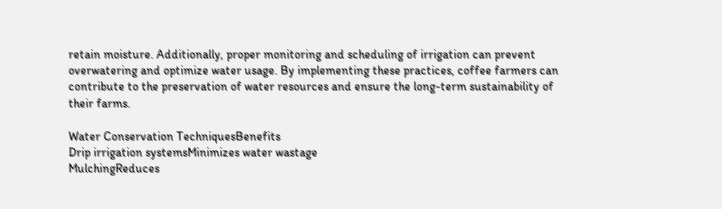retain moisture. Additionally, proper monitoring and scheduling of irrigation can prevent overwatering and optimize water usage. By implementing these practices, coffee farmers can contribute to the preservation of water resources and ensure the long-term sustainability of their farms.

Water Conservation TechniquesBenefits
Drip irrigation systemsMinimizes water wastage
MulchingReduces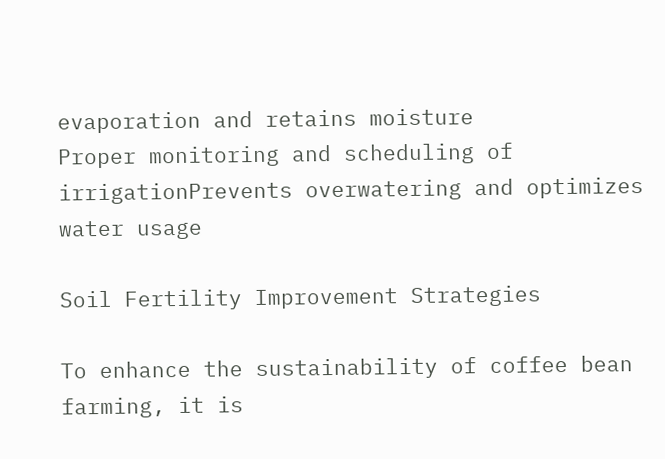evaporation and retains moisture
Proper monitoring and scheduling of irrigationPrevents overwatering and optimizes water usage

Soil Fertility Improvement Strategies

To enhance the sustainability of coffee bean farming, it is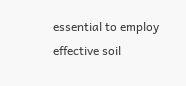essential to employ effective soil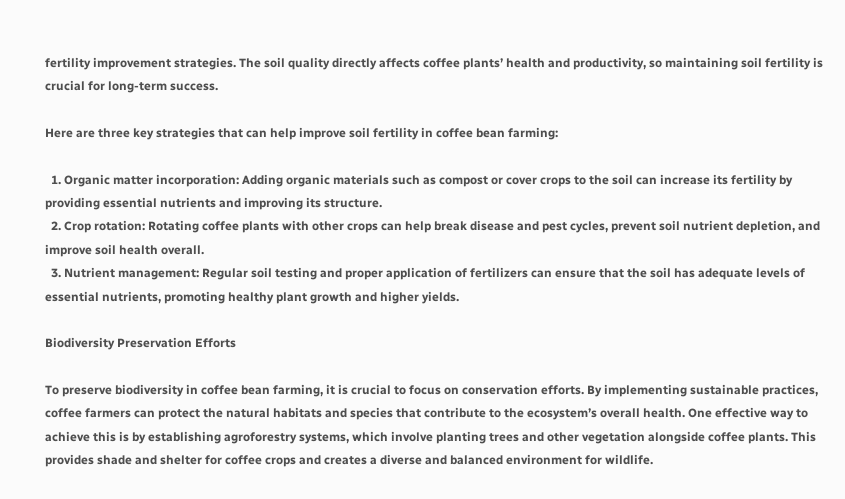fertility improvement strategies. The soil quality directly affects coffee plants’ health and productivity, so maintaining soil fertility is crucial for long-term success.

Here are three key strategies that can help improve soil fertility in coffee bean farming:

  1. Organic matter incorporation: Adding organic materials such as compost or cover crops to the soil can increase its fertility by providing essential nutrients and improving its structure.
  2. Crop rotation: Rotating coffee plants with other crops can help break disease and pest cycles, prevent soil nutrient depletion, and improve soil health overall.
  3. Nutrient management: Regular soil testing and proper application of fertilizers can ensure that the soil has adequate levels of essential nutrients, promoting healthy plant growth and higher yields.

Biodiversity Preservation Efforts

To preserve biodiversity in coffee bean farming, it is crucial to focus on conservation efforts. By implementing sustainable practices, coffee farmers can protect the natural habitats and species that contribute to the ecosystem’s overall health. One effective way to achieve this is by establishing agroforestry systems, which involve planting trees and other vegetation alongside coffee plants. This provides shade and shelter for coffee crops and creates a diverse and balanced environment for wildlife.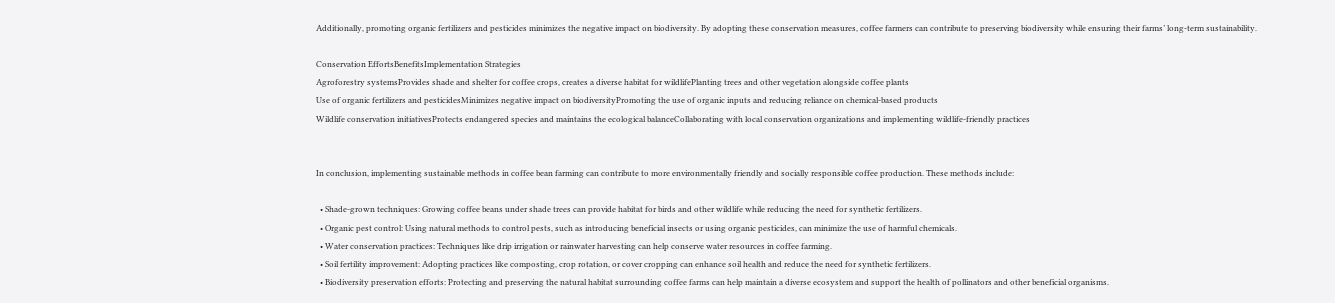Additionally, promoting organic fertilizers and pesticides minimizes the negative impact on biodiversity. By adopting these conservation measures, coffee farmers can contribute to preserving biodiversity while ensuring their farms’ long-term sustainability.

Conservation EffortsBenefitsImplementation Strategies
Agroforestry systemsProvides shade and shelter for coffee crops, creates a diverse habitat for wildlifePlanting trees and other vegetation alongside coffee plants
Use of organic fertilizers and pesticidesMinimizes negative impact on biodiversityPromoting the use of organic inputs and reducing reliance on chemical-based products
Wildlife conservation initiativesProtects endangered species and maintains the ecological balanceCollaborating with local conservation organizations and implementing wildlife-friendly practices


In conclusion, implementing sustainable methods in coffee bean farming can contribute to more environmentally friendly and socially responsible coffee production. These methods include:

  • Shade-grown techniques: Growing coffee beans under shade trees can provide habitat for birds and other wildlife while reducing the need for synthetic fertilizers.
  • Organic pest control: Using natural methods to control pests, such as introducing beneficial insects or using organic pesticides, can minimize the use of harmful chemicals.
  • Water conservation practices: Techniques like drip irrigation or rainwater harvesting can help conserve water resources in coffee farming.
  • Soil fertility improvement: Adopting practices like composting, crop rotation, or cover cropping can enhance soil health and reduce the need for synthetic fertilizers.
  • Biodiversity preservation efforts: Protecting and preserving the natural habitat surrounding coffee farms can help maintain a diverse ecosystem and support the health of pollinators and other beneficial organisms.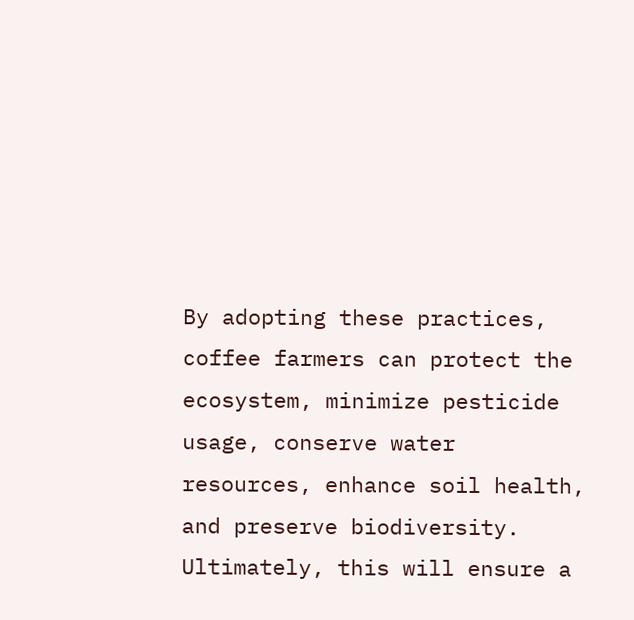By adopting these practices, coffee farmers can protect the ecosystem, minimize pesticide usage, conserve water resources, enhance soil health, and preserve biodiversity. Ultimately, this will ensure a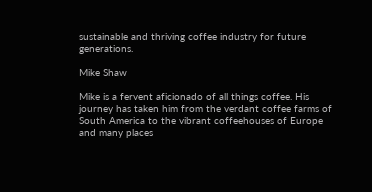sustainable and thriving coffee industry for future generations.

Mike Shaw

Mike is a fervent aficionado of all things coffee. His journey has taken him from the verdant coffee farms of South America to the vibrant coffeehouses of Europe and many places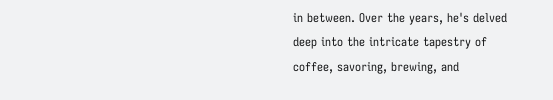in between. Over the years, he's delved deep into the intricate tapestry of coffee, savoring, brewing, and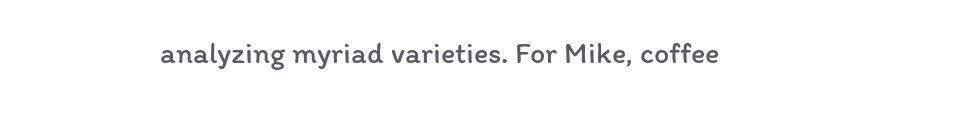analyzing myriad varieties. For Mike, coffee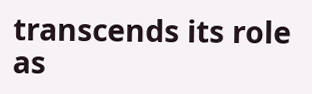transcends its role as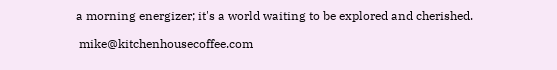a morning energizer; it's a world waiting to be explored and cherished.

 mike@kitchenhousecoffee.com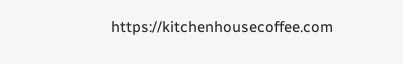https://kitchenhousecoffee.com